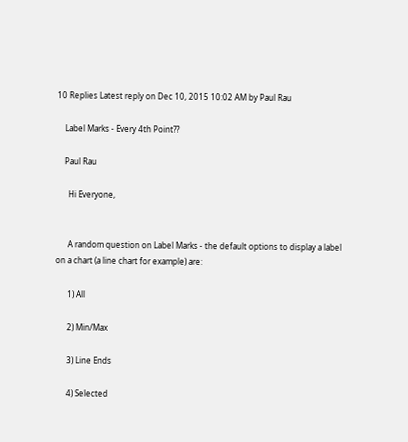10 Replies Latest reply on Dec 10, 2015 10:02 AM by Paul Rau

    Label Marks - Every 4th Point??

    Paul Rau

      Hi Everyone,


      A random question on Label Marks - the default options to display a label on a chart (a line chart for example) are:

      1) All

      2) Min/Max

      3) Line Ends

      4) Selected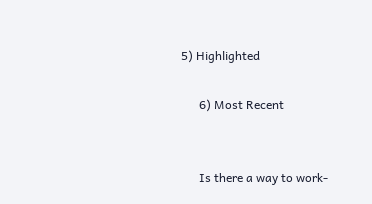5) Highlighted

      6) Most Recent


      Is there a way to work-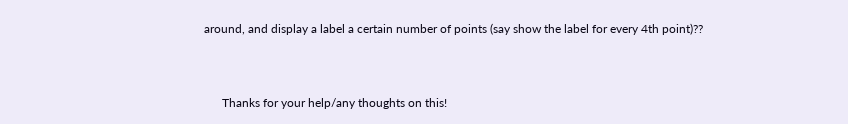around, and display a label a certain number of points (say show the label for every 4th point)??


      Thanks for your help/any thoughts on this!